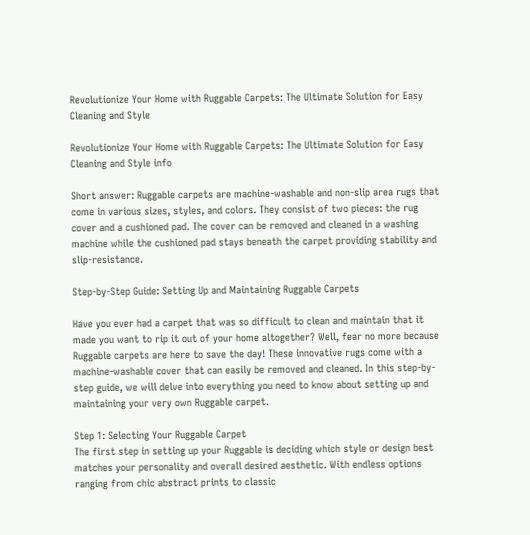Revolutionize Your Home with Ruggable Carpets: The Ultimate Solution for Easy Cleaning and Style

Revolutionize Your Home with Ruggable Carpets: The Ultimate Solution for Easy Cleaning and Style info

Short answer: Ruggable carpets are machine-washable and non-slip area rugs that come in various sizes, styles, and colors. They consist of two pieces: the rug cover and a cushioned pad. The cover can be removed and cleaned in a washing machine while the cushioned pad stays beneath the carpet providing stability and slip-resistance.

Step-by-Step Guide: Setting Up and Maintaining Ruggable Carpets

Have you ever had a carpet that was so difficult to clean and maintain that it made you want to rip it out of your home altogether? Well, fear no more because Ruggable carpets are here to save the day! These innovative rugs come with a machine-washable cover that can easily be removed and cleaned. In this step-by-step guide, we will delve into everything you need to know about setting up and maintaining your very own Ruggable carpet.

Step 1: Selecting Your Ruggable Carpet
The first step in setting up your Ruggable is deciding which style or design best matches your personality and overall desired aesthetic. With endless options ranging from chic abstract prints to classic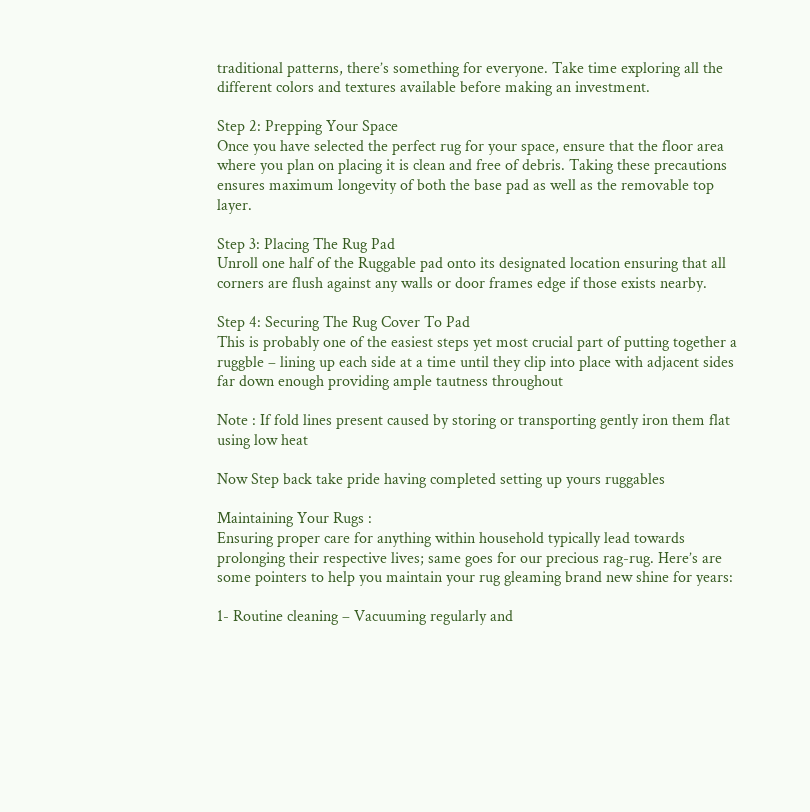traditional patterns, there’s something for everyone. Take time exploring all the different colors and textures available before making an investment.

Step 2: Prepping Your Space
Once you have selected the perfect rug for your space, ensure that the floor area where you plan on placing it is clean and free of debris. Taking these precautions ensures maximum longevity of both the base pad as well as the removable top layer.

Step 3: Placing The Rug Pad
Unroll one half of the Ruggable pad onto its designated location ensuring that all corners are flush against any walls or door frames edge if those exists nearby.

Step 4: Securing The Rug Cover To Pad
This is probably one of the easiest steps yet most crucial part of putting together a ruggble – lining up each side at a time until they clip into place with adjacent sides far down enough providing ample tautness throughout

Note : If fold lines present caused by storing or transporting gently iron them flat using low heat

Now Step back take pride having completed setting up yours ruggables

Maintaining Your Rugs :
Ensuring proper care for anything within household typically lead towards prolonging their respective lives; same goes for our precious rag-rug. Here’s are some pointers to help you maintain your rug gleaming brand new shine for years:

1- Routine cleaning – Vacuuming regularly and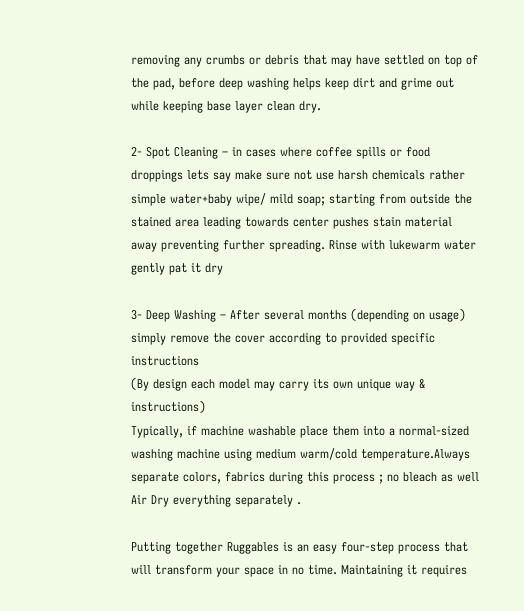removing any crumbs or debris that may have settled on top of the pad, before deep washing helps keep dirt and grime out while keeping base layer clean dry.

2- Spot Cleaning – in cases where coffee spills or food droppings lets say make sure not use harsh chemicals rather simple water+baby wipe/ mild soap; starting from outside the stained area leading towards center pushes stain material away preventing further spreading. Rinse with lukewarm water gently pat it dry

3- Deep Washing – After several months (depending on usage) simply remove the cover according to provided specific instructions
(By design each model may carry its own unique way & instructions)
Typically, if machine washable place them into a normal-sized washing machine using medium warm/cold temperature.Always separate colors, fabrics during this process ; no bleach as well Air Dry everything separately .

Putting together Ruggables is an easy four-step process that will transform your space in no time. Maintaining it requires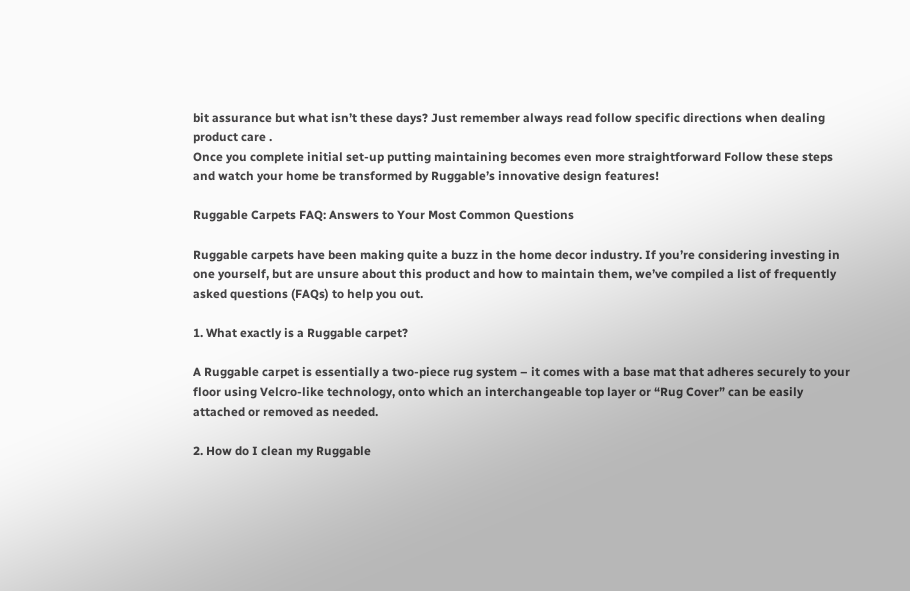bit assurance but what isn’t these days? Just remember always read follow specific directions when dealing product care .
Once you complete initial set-up putting maintaining becomes even more straightforward Follow these steps and watch your home be transformed by Ruggable’s innovative design features!

Ruggable Carpets FAQ: Answers to Your Most Common Questions

Ruggable carpets have been making quite a buzz in the home decor industry. If you’re considering investing in one yourself, but are unsure about this product and how to maintain them, we’ve compiled a list of frequently asked questions (FAQs) to help you out.

1. What exactly is a Ruggable carpet?

A Ruggable carpet is essentially a two-piece rug system – it comes with a base mat that adheres securely to your floor using Velcro-like technology, onto which an interchangeable top layer or “Rug Cover” can be easily attached or removed as needed.

2. How do I clean my Ruggable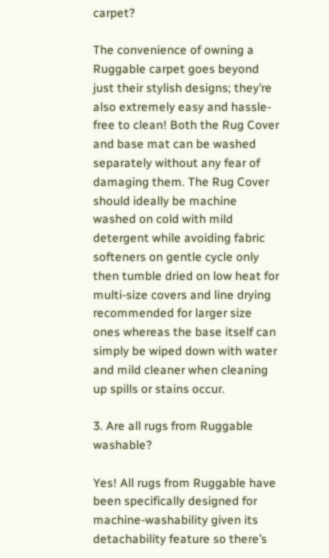carpet?

The convenience of owning a Ruggable carpet goes beyond just their stylish designs; they’re also extremely easy and hassle-free to clean! Both the Rug Cover and base mat can be washed separately without any fear of damaging them. The Rug Cover should ideally be machine washed on cold with mild detergent while avoiding fabric softeners on gentle cycle only then tumble dried on low heat for multi-size covers and line drying recommended for larger size ones whereas the base itself can simply be wiped down with water and mild cleaner when cleaning up spills or stains occur.

3. Are all rugs from Ruggable washable?

Yes! All rugs from Ruggable have been specifically designed for machine-washability given its detachability feature so there’s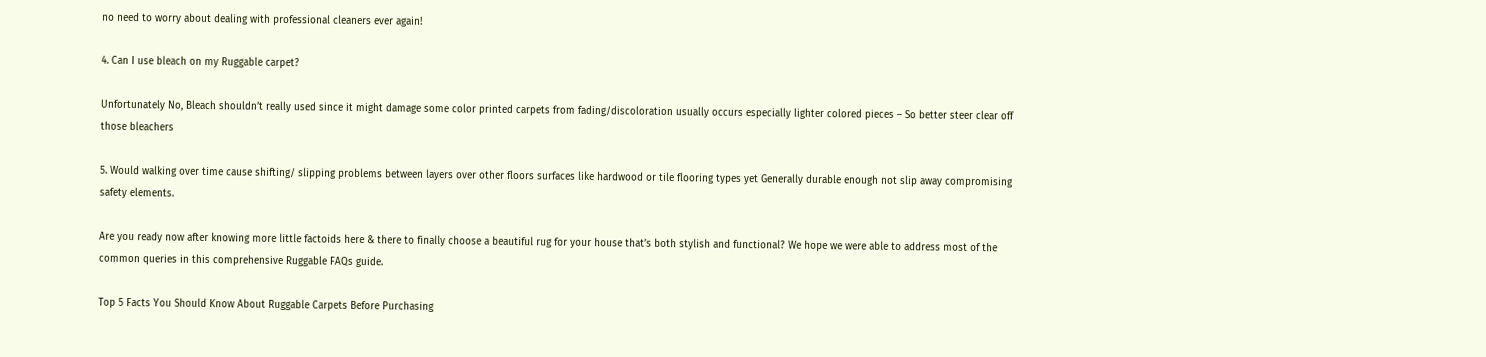no need to worry about dealing with professional cleaners ever again!

4. Can I use bleach on my Ruggable carpet?

Unfortunately No, Bleach shouldn’t really used since it might damage some color printed carpets from fading/discoloration usually occurs especially lighter colored pieces – So better steer clear off those bleachers

5. Would walking over time cause shifting/ slipping problems between layers over other floors surfaces like hardwood or tile flooring types yet Generally durable enough not slip away compromising safety elements.

Are you ready now after knowing more little factoids here & there to finally choose a beautiful rug for your house that’s both stylish and functional? We hope we were able to address most of the common queries in this comprehensive Ruggable FAQs guide.

Top 5 Facts You Should Know About Ruggable Carpets Before Purchasing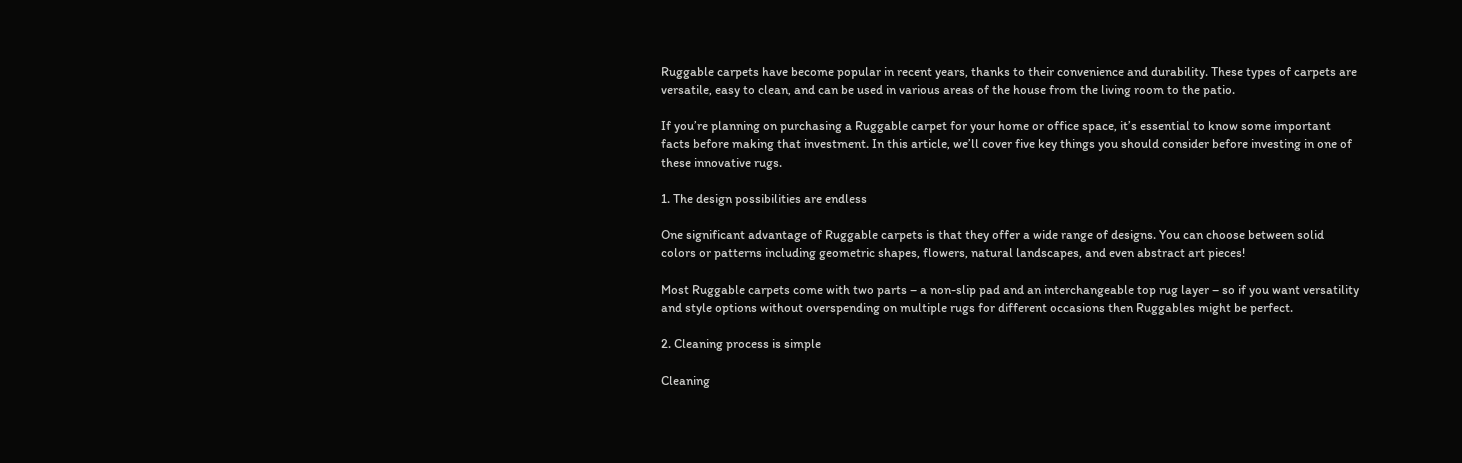Ruggable carpets have become popular in recent years, thanks to their convenience and durability. These types of carpets are versatile, easy to clean, and can be used in various areas of the house from the living room to the patio.

If you’re planning on purchasing a Ruggable carpet for your home or office space, it’s essential to know some important facts before making that investment. In this article, we’ll cover five key things you should consider before investing in one of these innovative rugs.

1. The design possibilities are endless

One significant advantage of Ruggable carpets is that they offer a wide range of designs. You can choose between solid colors or patterns including geometric shapes, flowers, natural landscapes, and even abstract art pieces!

Most Ruggable carpets come with two parts – a non-slip pad and an interchangeable top rug layer – so if you want versatility and style options without overspending on multiple rugs for different occasions then Ruggables might be perfect.

2. Cleaning process is simple

Cleaning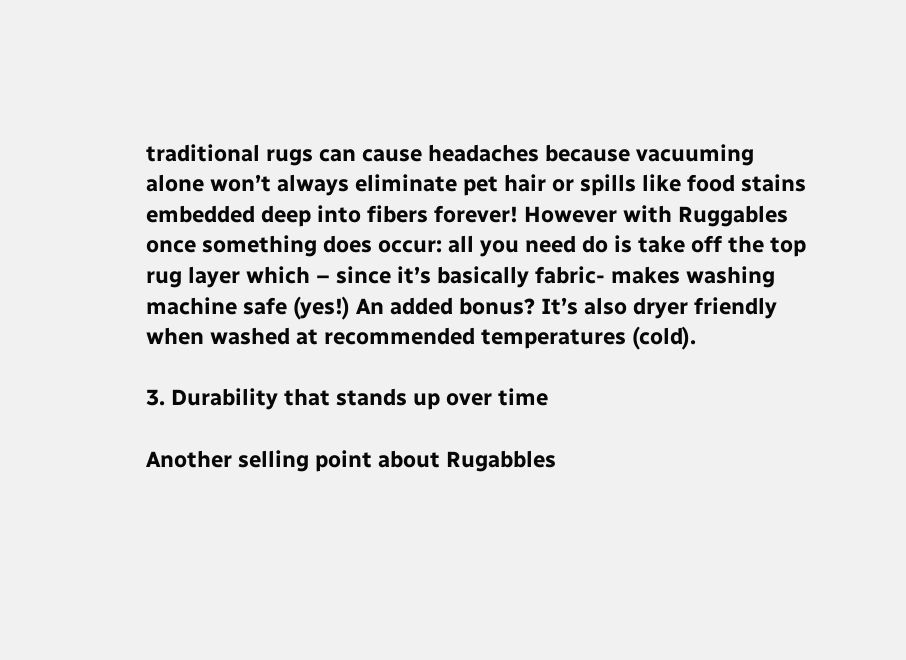traditional rugs can cause headaches because vacuuming alone won’t always eliminate pet hair or spills like food stains embedded deep into fibers forever! However with Ruggables once something does occur: all you need do is take off the top rug layer which – since it’s basically fabric- makes washing machine safe (yes!) An added bonus? It’s also dryer friendly when washed at recommended temperatures (cold).

3. Durability that stands up over time

Another selling point about Rugabbles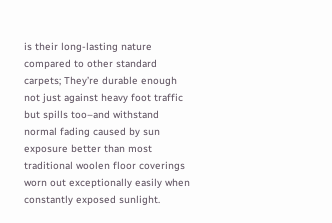is their long-lasting nature compared to other standard carpets; They’re durable enough not just against heavy foot traffic but spills too–and withstand normal fading caused by sun exposure better than most traditional woolen floor coverings worn out exceptionally easily when constantly exposed sunlight.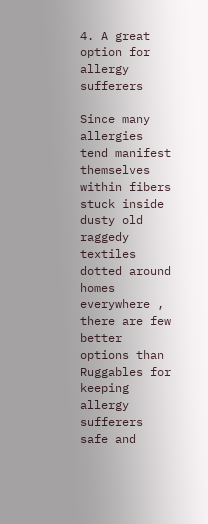4. A great option for allergy sufferers

Since many allergies tend manifest themselves within fibers stuck inside dusty old raggedy textiles dotted around homes everywhere , there are few better options than Ruggables for keeping allergy sufferers safe and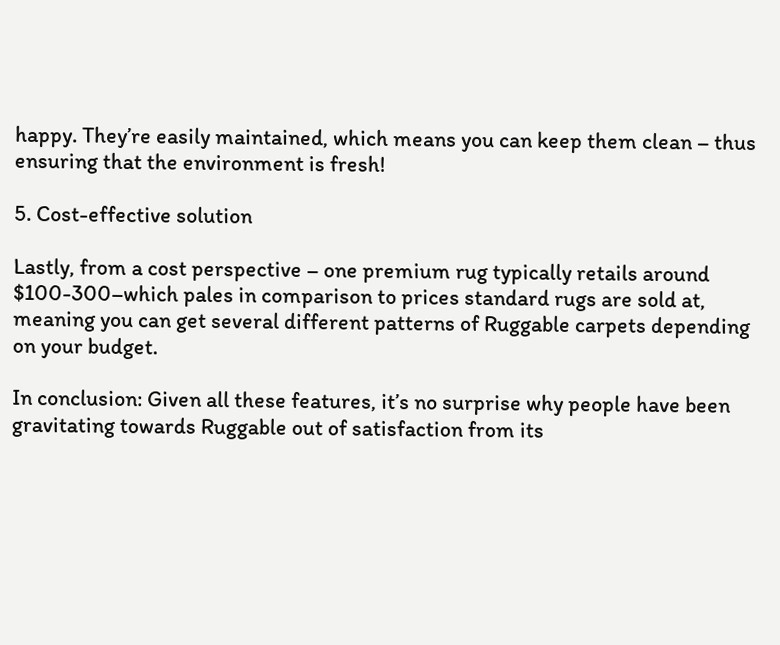happy. They’re easily maintained, which means you can keep them clean – thus ensuring that the environment is fresh!

5. Cost-effective solution

Lastly, from a cost perspective – one premium rug typically retails around $100-300–which pales in comparison to prices standard rugs are sold at, meaning you can get several different patterns of Ruggable carpets depending on your budget.

In conclusion: Given all these features, it’s no surprise why people have been gravitating towards Ruggable out of satisfaction from its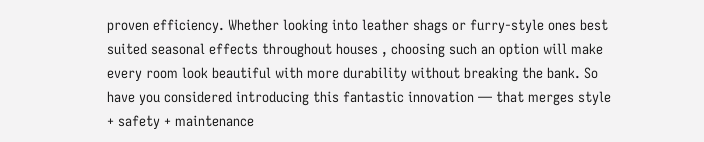proven efficiency. Whether looking into leather shags or furry-style ones best suited seasonal effects throughout houses , choosing such an option will make every room look beautiful with more durability without breaking the bank. So have you considered introducing this fantastic innovation — that merges style + safety + maintenance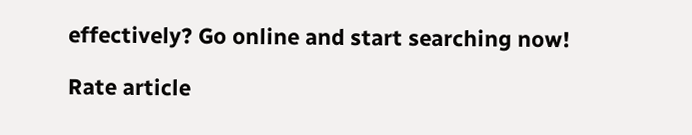effectively? Go online and start searching now!

Rate article